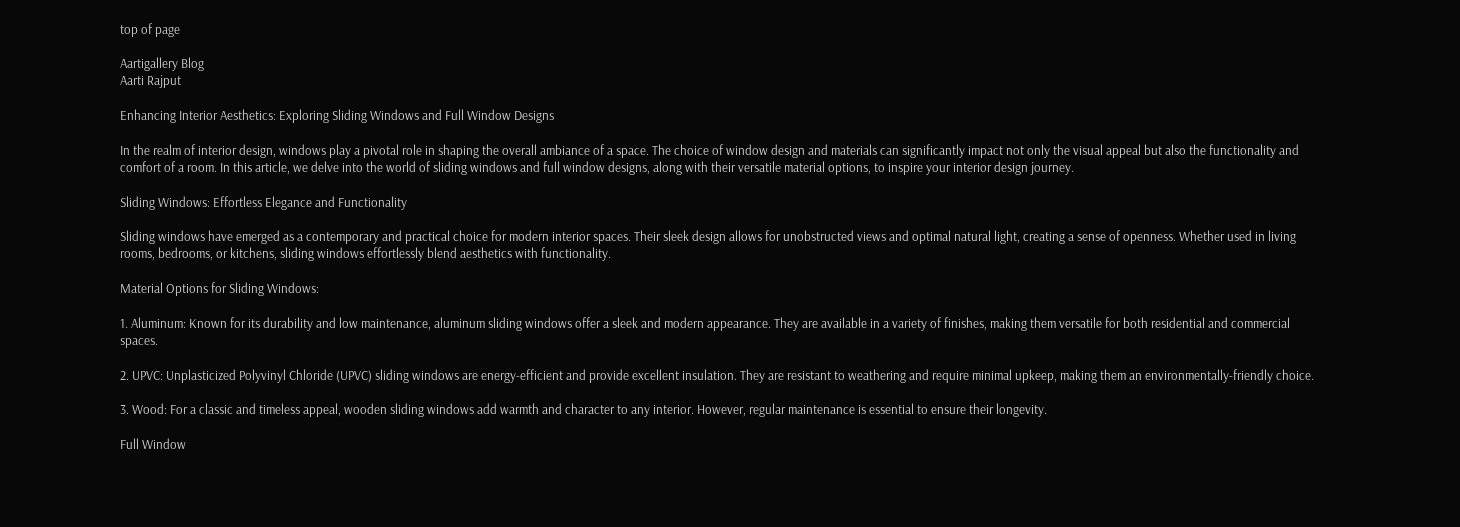top of page

Aartigallery Blog
Aarti Rajput

Enhancing Interior Aesthetics: Exploring Sliding Windows and Full Window Designs

In the realm of interior design, windows play a pivotal role in shaping the overall ambiance of a space. The choice of window design and materials can significantly impact not only the visual appeal but also the functionality and comfort of a room. In this article, we delve into the world of sliding windows and full window designs, along with their versatile material options, to inspire your interior design journey.

Sliding Windows: Effortless Elegance and Functionality

Sliding windows have emerged as a contemporary and practical choice for modern interior spaces. Their sleek design allows for unobstructed views and optimal natural light, creating a sense of openness. Whether used in living rooms, bedrooms, or kitchens, sliding windows effortlessly blend aesthetics with functionality.

Material Options for Sliding Windows:

1. Aluminum: Known for its durability and low maintenance, aluminum sliding windows offer a sleek and modern appearance. They are available in a variety of finishes, making them versatile for both residential and commercial spaces.

2. UPVC: Unplasticized Polyvinyl Chloride (UPVC) sliding windows are energy-efficient and provide excellent insulation. They are resistant to weathering and require minimal upkeep, making them an environmentally-friendly choice.

3. Wood: For a classic and timeless appeal, wooden sliding windows add warmth and character to any interior. However, regular maintenance is essential to ensure their longevity.

Full Window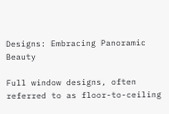Designs: Embracing Panoramic Beauty

Full window designs, often referred to as floor-to-ceiling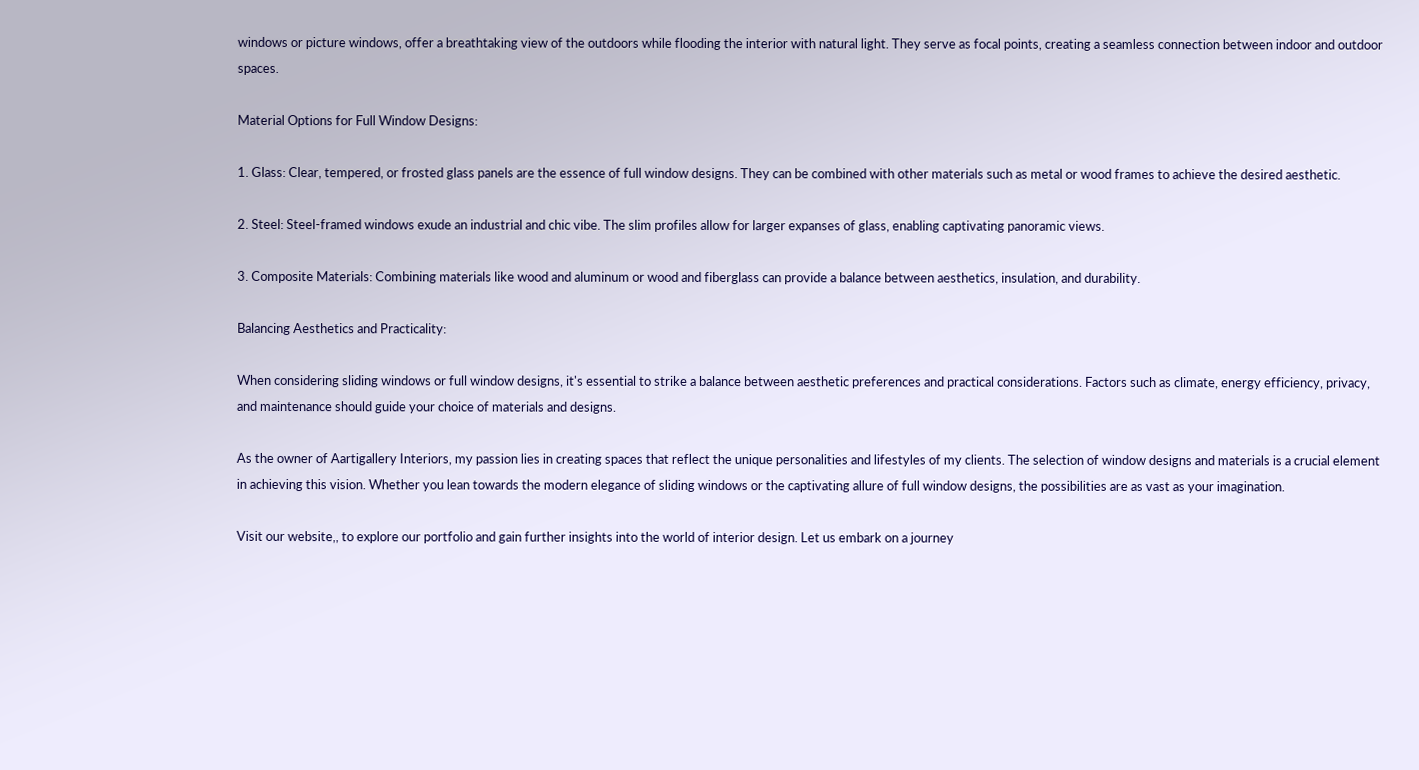windows or picture windows, offer a breathtaking view of the outdoors while flooding the interior with natural light. They serve as focal points, creating a seamless connection between indoor and outdoor spaces.

Material Options for Full Window Designs:

1. Glass: Clear, tempered, or frosted glass panels are the essence of full window designs. They can be combined with other materials such as metal or wood frames to achieve the desired aesthetic.

2. Steel: Steel-framed windows exude an industrial and chic vibe. The slim profiles allow for larger expanses of glass, enabling captivating panoramic views.

3. Composite Materials: Combining materials like wood and aluminum or wood and fiberglass can provide a balance between aesthetics, insulation, and durability.

Balancing Aesthetics and Practicality:

When considering sliding windows or full window designs, it's essential to strike a balance between aesthetic preferences and practical considerations. Factors such as climate, energy efficiency, privacy, and maintenance should guide your choice of materials and designs.

As the owner of Aartigallery Interiors, my passion lies in creating spaces that reflect the unique personalities and lifestyles of my clients. The selection of window designs and materials is a crucial element in achieving this vision. Whether you lean towards the modern elegance of sliding windows or the captivating allure of full window designs, the possibilities are as vast as your imagination.

Visit our website,, to explore our portfolio and gain further insights into the world of interior design. Let us embark on a journey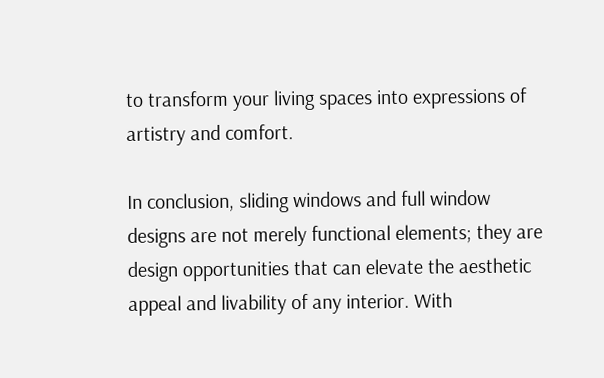to transform your living spaces into expressions of artistry and comfort.

In conclusion, sliding windows and full window designs are not merely functional elements; they are design opportunities that can elevate the aesthetic appeal and livability of any interior. With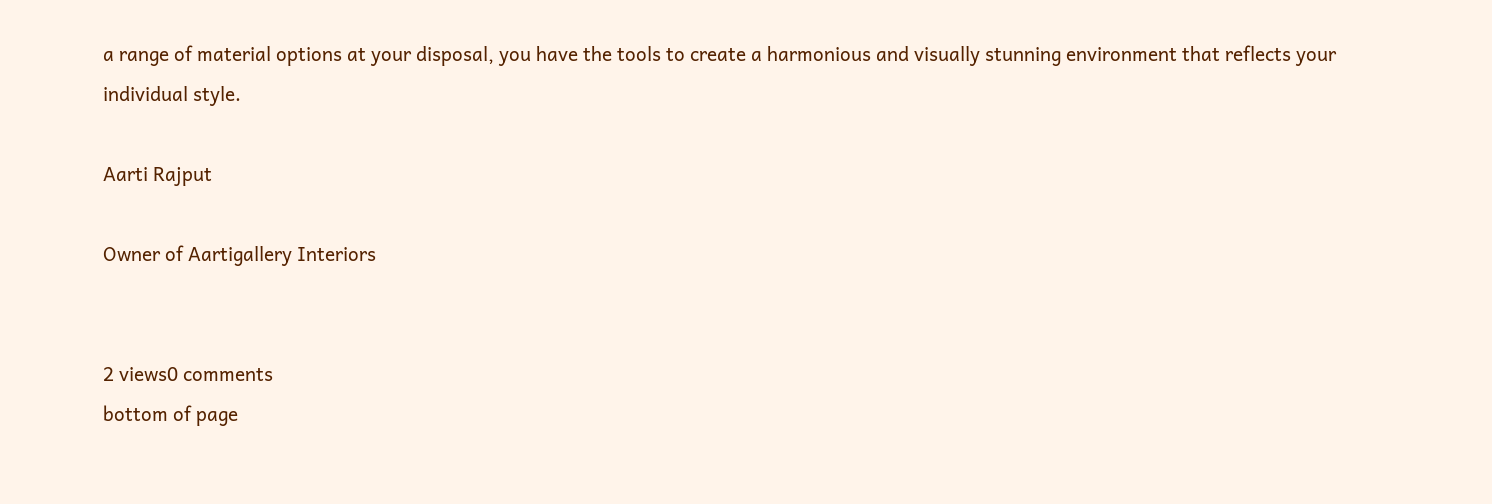a range of material options at your disposal, you have the tools to create a harmonious and visually stunning environment that reflects your individual style.

Aarti Rajput

Owner of Aartigallery Interiors


2 views0 comments
bottom of page